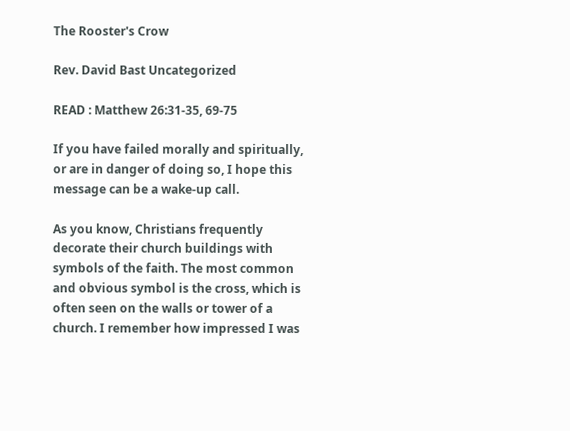The Rooster's Crow

Rev. David Bast Uncategorized

READ : Matthew 26:31-35, 69-75

If you have failed morally and spiritually, or are in danger of doing so, I hope this message can be a wake-up call.

As you know, Christians frequently decorate their church buildings with symbols of the faith. The most common and obvious symbol is the cross, which is often seen on the walls or tower of a church. I remember how impressed I was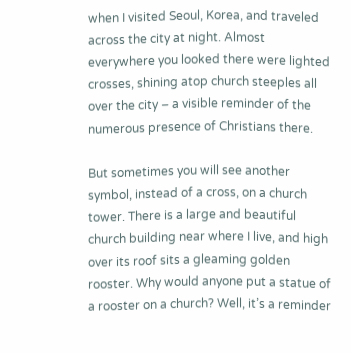when I visited Seoul, Korea, and traveled across the city at night. Almost everywhere you looked there were lighted crosses, shining atop church steeples all over the city – a visible reminder of the numerous presence of Christians there.

But sometimes you will see another symbol, instead of a cross, on a church tower. There is a large and beautiful church building near where I live, and high over its roof sits a gleaming golden rooster. Why would anyone put a statue of a rooster on a church? Well, it’s a reminder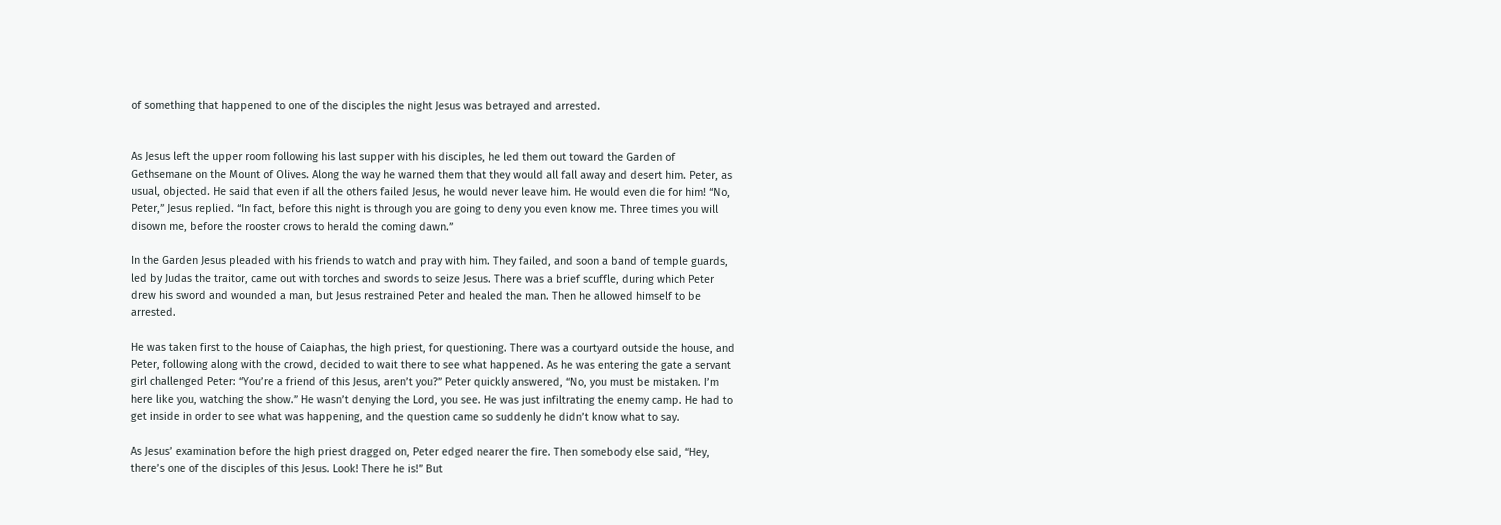of something that happened to one of the disciples the night Jesus was betrayed and arrested.


As Jesus left the upper room following his last supper with his disciples, he led them out toward the Garden of Gethsemane on the Mount of Olives. Along the way he warned them that they would all fall away and desert him. Peter, as usual, objected. He said that even if all the others failed Jesus, he would never leave him. He would even die for him! “No, Peter,” Jesus replied. “In fact, before this night is through you are going to deny you even know me. Three times you will disown me, before the rooster crows to herald the coming dawn.”

In the Garden Jesus pleaded with his friends to watch and pray with him. They failed, and soon a band of temple guards, led by Judas the traitor, came out with torches and swords to seize Jesus. There was a brief scuffle, during which Peter drew his sword and wounded a man, but Jesus restrained Peter and healed the man. Then he allowed himself to be arrested.

He was taken first to the house of Caiaphas, the high priest, for questioning. There was a courtyard outside the house, and Peter, following along with the crowd, decided to wait there to see what happened. As he was entering the gate a servant girl challenged Peter: “You’re a friend of this Jesus, aren’t you?” Peter quickly answered, “No, you must be mistaken. I’m here like you, watching the show.” He wasn’t denying the Lord, you see. He was just infiltrating the enemy camp. He had to get inside in order to see what was happening, and the question came so suddenly he didn’t know what to say.

As Jesus’ examination before the high priest dragged on, Peter edged nearer the fire. Then somebody else said, “Hey, there’s one of the disciples of this Jesus. Look! There he is!” But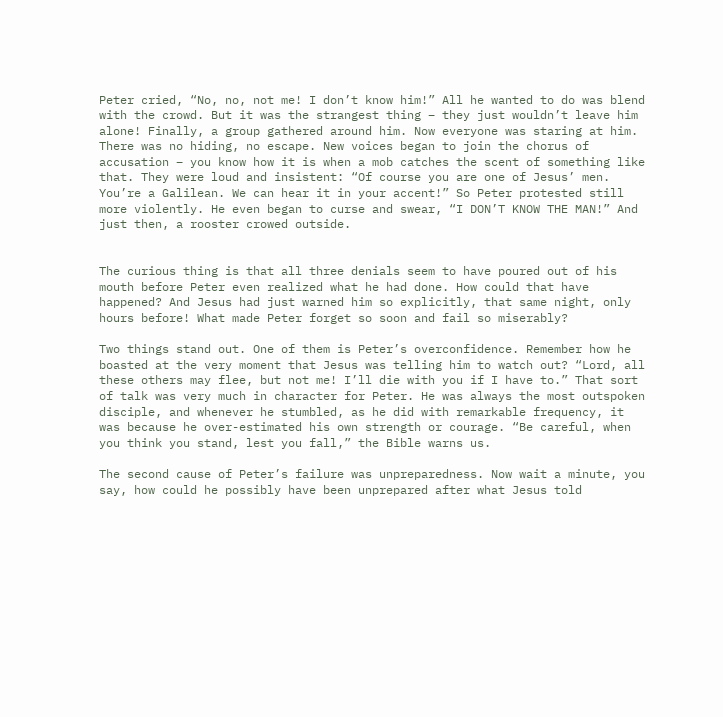Peter cried, “No, no, not me! I don’t know him!” All he wanted to do was blend with the crowd. But it was the strangest thing – they just wouldn’t leave him alone! Finally, a group gathered around him. Now everyone was staring at him. There was no hiding, no escape. New voices began to join the chorus of accusation – you know how it is when a mob catches the scent of something like that. They were loud and insistent: “Of course you are one of Jesus’ men. You’re a Galilean. We can hear it in your accent!” So Peter protested still more violently. He even began to curse and swear, “I DON’T KNOW THE MAN!” And just then, a rooster crowed outside.


The curious thing is that all three denials seem to have poured out of his mouth before Peter even realized what he had done. How could that have happened? And Jesus had just warned him so explicitly, that same night, only hours before! What made Peter forget so soon and fail so miserably?

Two things stand out. One of them is Peter’s overconfidence. Remember how he boasted at the very moment that Jesus was telling him to watch out? “Lord, all these others may flee, but not me! I’ll die with you if I have to.” That sort of talk was very much in character for Peter. He was always the most outspoken disciple, and whenever he stumbled, as he did with remarkable frequency, it was because he over-estimated his own strength or courage. “Be careful, when you think you stand, lest you fall,” the Bible warns us.

The second cause of Peter’s failure was unpreparedness. Now wait a minute, you say, how could he possibly have been unprepared after what Jesus told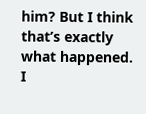him? But I think that’s exactly what happened. I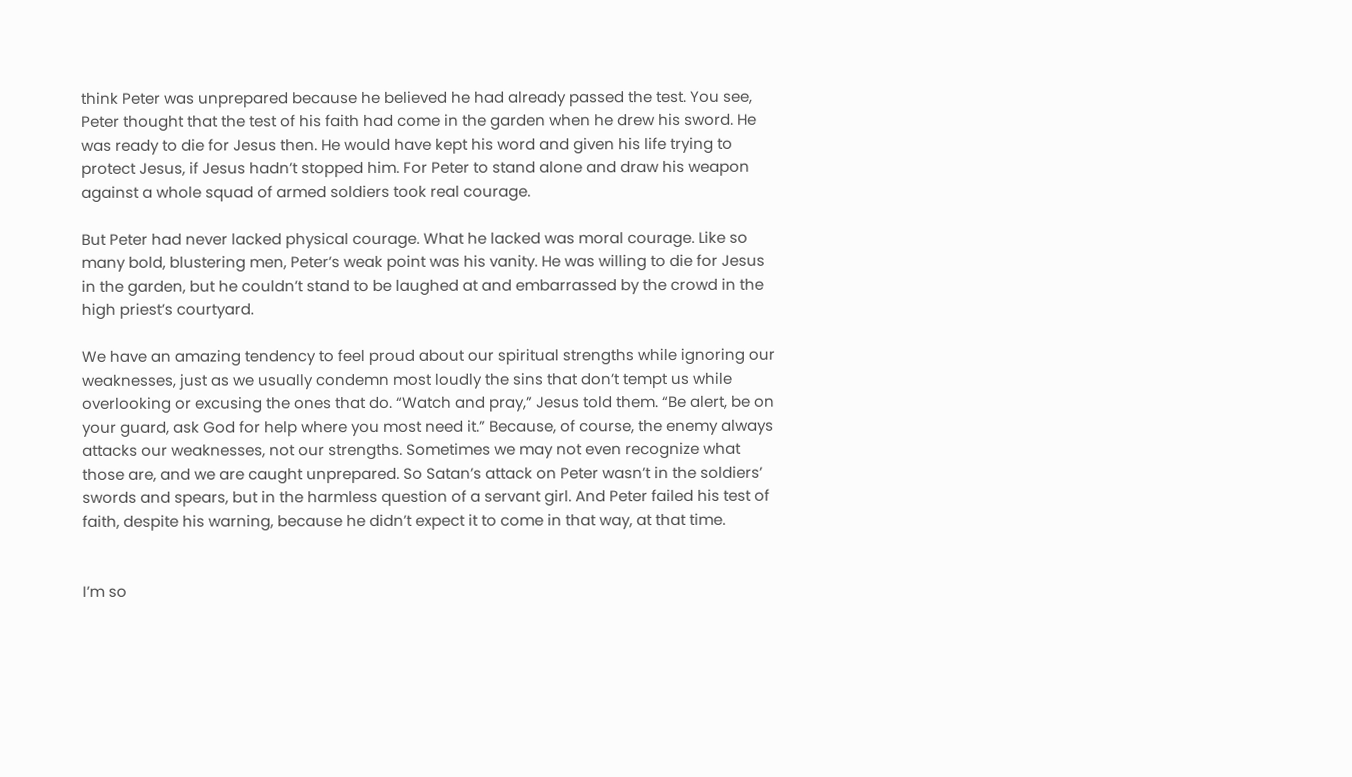think Peter was unprepared because he believed he had already passed the test. You see, Peter thought that the test of his faith had come in the garden when he drew his sword. He was ready to die for Jesus then. He would have kept his word and given his life trying to protect Jesus, if Jesus hadn’t stopped him. For Peter to stand alone and draw his weapon against a whole squad of armed soldiers took real courage.

But Peter had never lacked physical courage. What he lacked was moral courage. Like so many bold, blustering men, Peter’s weak point was his vanity. He was willing to die for Jesus in the garden, but he couldn’t stand to be laughed at and embarrassed by the crowd in the high priest’s courtyard.

We have an amazing tendency to feel proud about our spiritual strengths while ignoring our weaknesses, just as we usually condemn most loudly the sins that don’t tempt us while overlooking or excusing the ones that do. “Watch and pray,” Jesus told them. “Be alert, be on your guard, ask God for help where you most need it.” Because, of course, the enemy always attacks our weaknesses, not our strengths. Sometimes we may not even recognize what those are, and we are caught unprepared. So Satan’s attack on Peter wasn’t in the soldiers’ swords and spears, but in the harmless question of a servant girl. And Peter failed his test of faith, despite his warning, because he didn’t expect it to come in that way, at that time.


I’m so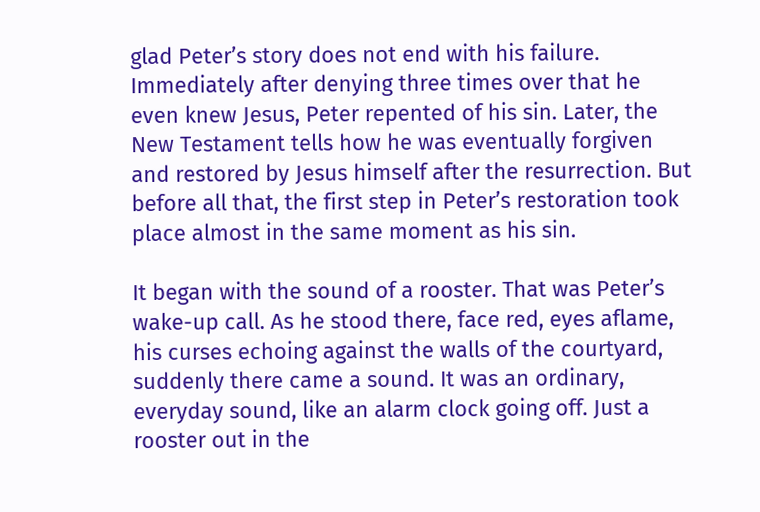glad Peter’s story does not end with his failure. Immediately after denying three times over that he even knew Jesus, Peter repented of his sin. Later, the New Testament tells how he was eventually forgiven and restored by Jesus himself after the resurrection. But before all that, the first step in Peter’s restoration took place almost in the same moment as his sin.

It began with the sound of a rooster. That was Peter’s wake-up call. As he stood there, face red, eyes aflame, his curses echoing against the walls of the courtyard, suddenly there came a sound. It was an ordinary, everyday sound, like an alarm clock going off. Just a rooster out in the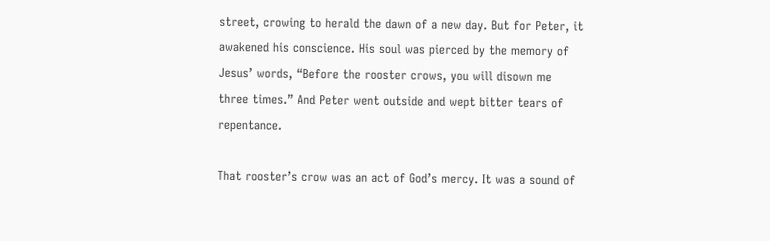street, crowing to herald the dawn of a new day. But for Peter, it awakened his conscience. His soul was pierced by the memory of Jesus’ words, “Before the rooster crows, you will disown me three times.” And Peter went outside and wept bitter tears of repentance.

That rooster’s crow was an act of God’s mercy. It was a sound of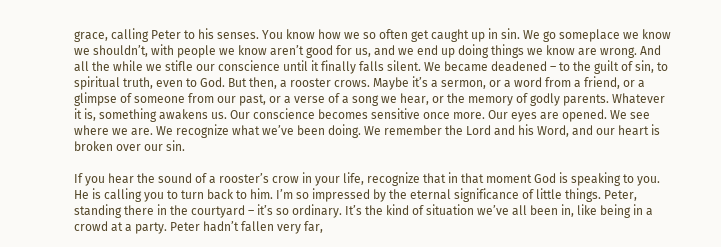grace, calling Peter to his senses. You know how we so often get caught up in sin. We go someplace we know we shouldn’t, with people we know aren’t good for us, and we end up doing things we know are wrong. And all the while we stifle our conscience until it finally falls silent. We became deadened – to the guilt of sin, to spiritual truth, even to God. But then, a rooster crows. Maybe it’s a sermon, or a word from a friend, or a glimpse of someone from our past, or a verse of a song we hear, or the memory of godly parents. Whatever it is, something awakens us. Our conscience becomes sensitive once more. Our eyes are opened. We see where we are. We recognize what we’ve been doing. We remember the Lord and his Word, and our heart is broken over our sin.

If you hear the sound of a rooster’s crow in your life, recognize that in that moment God is speaking to you. He is calling you to turn back to him. I’m so impressed by the eternal significance of little things. Peter, standing there in the courtyard – it’s so ordinary. It’s the kind of situation we’ve all been in, like being in a crowd at a party. Peter hadn’t fallen very far,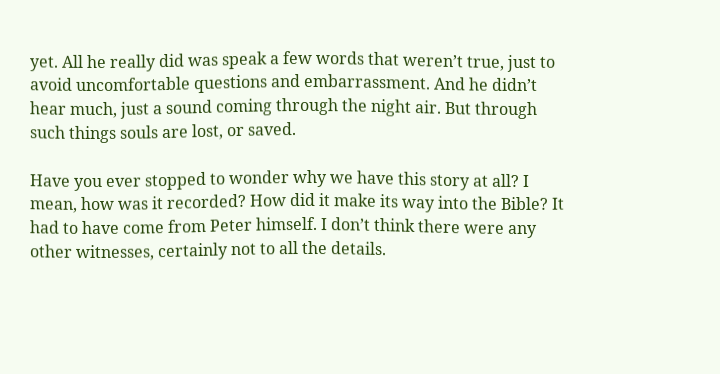yet. All he really did was speak a few words that weren’t true, just to avoid uncomfortable questions and embarrassment. And he didn’t hear much, just a sound coming through the night air. But through such things souls are lost, or saved.

Have you ever stopped to wonder why we have this story at all? I mean, how was it recorded? How did it make its way into the Bible? It had to have come from Peter himself. I don’t think there were any other witnesses, certainly not to all the details.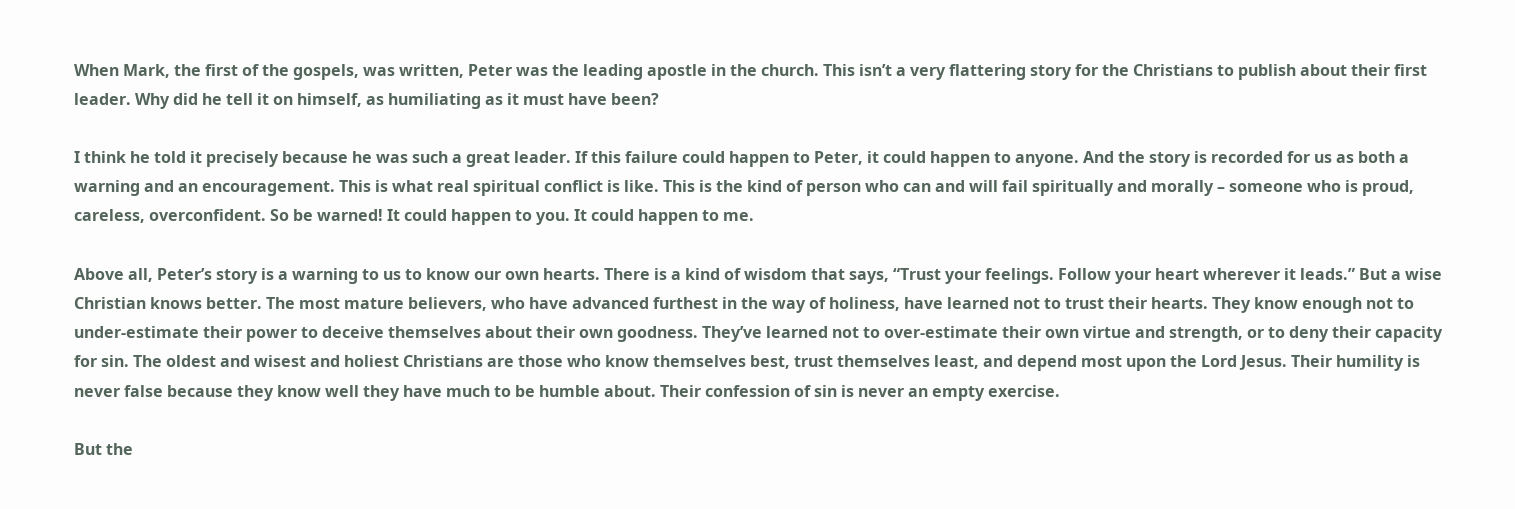When Mark, the first of the gospels, was written, Peter was the leading apostle in the church. This isn’t a very flattering story for the Christians to publish about their first leader. Why did he tell it on himself, as humiliating as it must have been?

I think he told it precisely because he was such a great leader. If this failure could happen to Peter, it could happen to anyone. And the story is recorded for us as both a warning and an encouragement. This is what real spiritual conflict is like. This is the kind of person who can and will fail spiritually and morally – someone who is proud, careless, overconfident. So be warned! It could happen to you. It could happen to me.

Above all, Peter’s story is a warning to us to know our own hearts. There is a kind of wisdom that says, “Trust your feelings. Follow your heart wherever it leads.” But a wise Christian knows better. The most mature believers, who have advanced furthest in the way of holiness, have learned not to trust their hearts. They know enough not to under-estimate their power to deceive themselves about their own goodness. They’ve learned not to over-estimate their own virtue and strength, or to deny their capacity for sin. The oldest and wisest and holiest Christians are those who know themselves best, trust themselves least, and depend most upon the Lord Jesus. Their humility is never false because they know well they have much to be humble about. Their confession of sin is never an empty exercise.

But the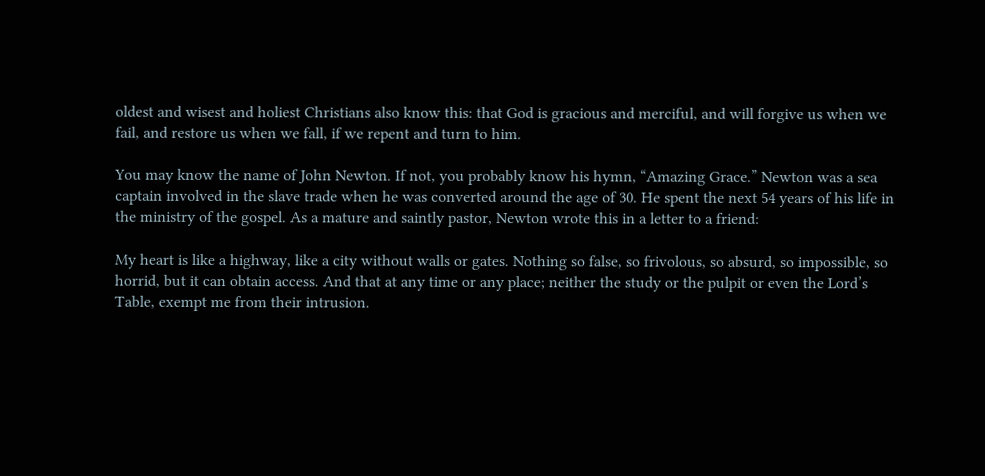oldest and wisest and holiest Christians also know this: that God is gracious and merciful, and will forgive us when we fail, and restore us when we fall, if we repent and turn to him.

You may know the name of John Newton. If not, you probably know his hymn, “Amazing Grace.” Newton was a sea captain involved in the slave trade when he was converted around the age of 30. He spent the next 54 years of his life in the ministry of the gospel. As a mature and saintly pastor, Newton wrote this in a letter to a friend:

My heart is like a highway, like a city without walls or gates. Nothing so false, so frivolous, so absurd, so impossible, so horrid, but it can obtain access. And that at any time or any place; neither the study or the pulpit or even the Lord’s Table, exempt me from their intrusion.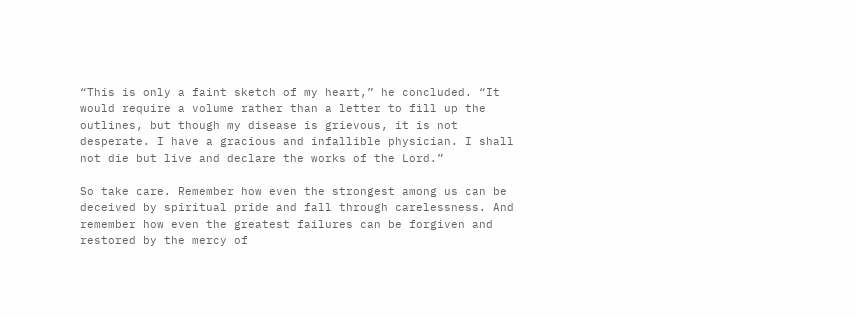“This is only a faint sketch of my heart,” he concluded. “It would require a volume rather than a letter to fill up the outlines, but though my disease is grievous, it is not desperate. I have a gracious and infallible physician. I shall not die but live and declare the works of the Lord.”

So take care. Remember how even the strongest among us can be deceived by spiritual pride and fall through carelessness. And remember how even the greatest failures can be forgiven and restored by the mercy of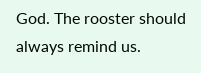God. The rooster should always remind us.